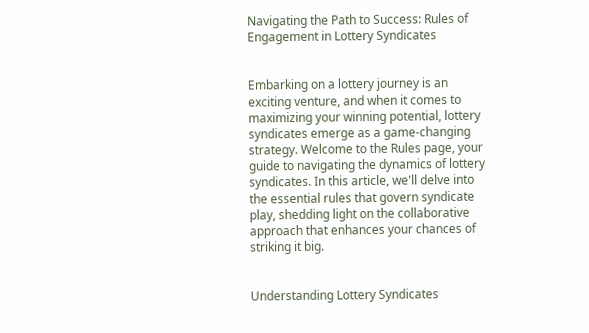Navigating the Path to Success: Rules of Engagement in Lottery Syndicates


Embarking on a lottery journey is an exciting venture, and when it comes to maximizing your winning potential, lottery syndicates emerge as a game-changing strategy. Welcome to the Rules page, your guide to navigating the dynamics of lottery syndicates. In this article, we'll delve into the essential rules that govern syndicate play, shedding light on the collaborative approach that enhances your chances of striking it big.


Understanding Lottery Syndicates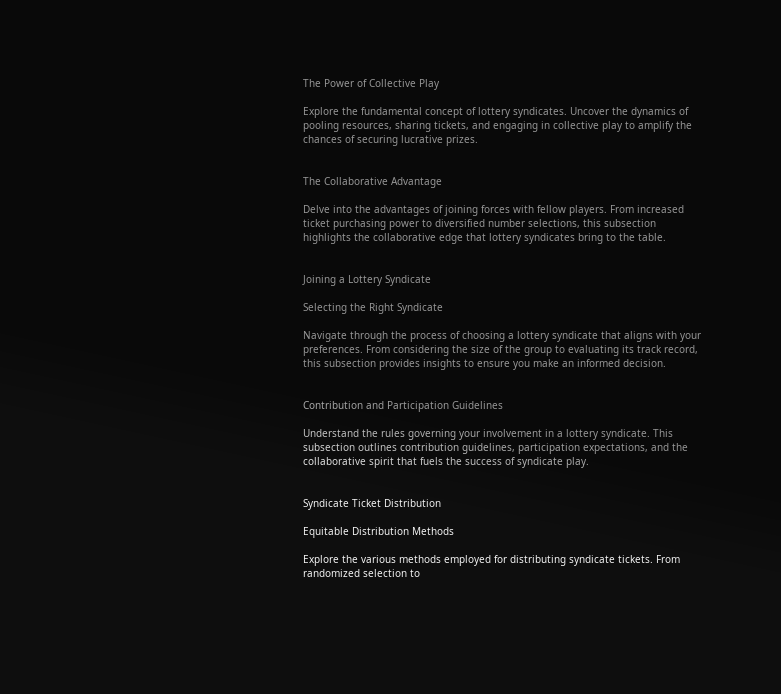The Power of Collective Play

Explore the fundamental concept of lottery syndicates. Uncover the dynamics of pooling resources, sharing tickets, and engaging in collective play to amplify the chances of securing lucrative prizes.


The Collaborative Advantage

Delve into the advantages of joining forces with fellow players. From increased ticket purchasing power to diversified number selections, this subsection highlights the collaborative edge that lottery syndicates bring to the table.


Joining a Lottery Syndicate

Selecting the Right Syndicate

Navigate through the process of choosing a lottery syndicate that aligns with your preferences. From considering the size of the group to evaluating its track record, this subsection provides insights to ensure you make an informed decision.


Contribution and Participation Guidelines

Understand the rules governing your involvement in a lottery syndicate. This subsection outlines contribution guidelines, participation expectations, and the collaborative spirit that fuels the success of syndicate play.


Syndicate Ticket Distribution

Equitable Distribution Methods

Explore the various methods employed for distributing syndicate tickets. From randomized selection to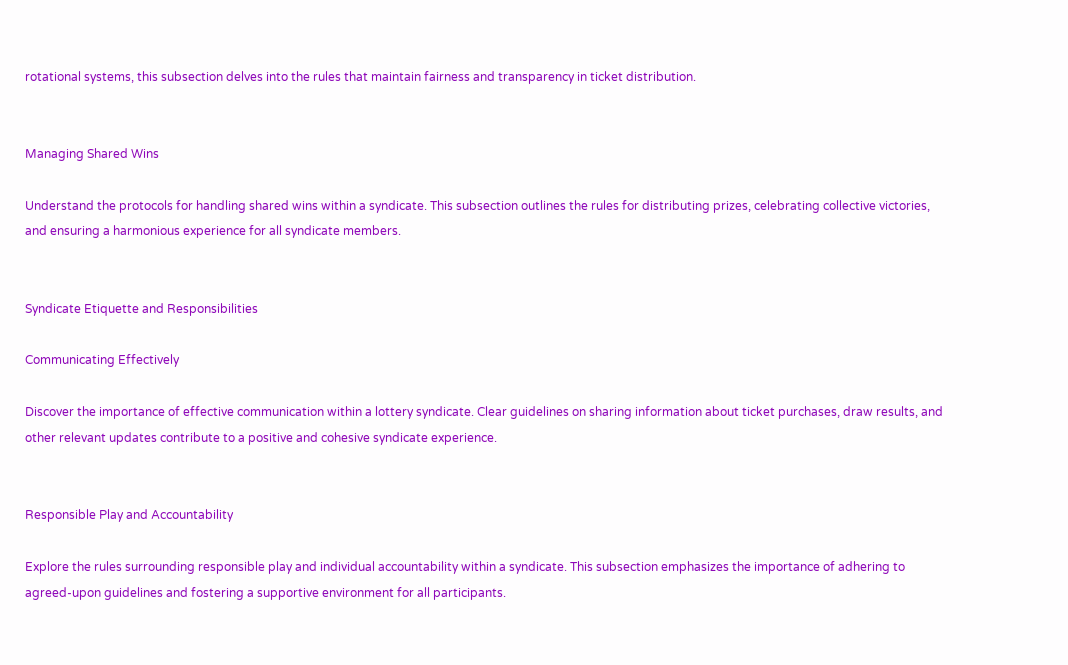rotational systems, this subsection delves into the rules that maintain fairness and transparency in ticket distribution.


Managing Shared Wins

Understand the protocols for handling shared wins within a syndicate. This subsection outlines the rules for distributing prizes, celebrating collective victories, and ensuring a harmonious experience for all syndicate members.


Syndicate Etiquette and Responsibilities

Communicating Effectively

Discover the importance of effective communication within a lottery syndicate. Clear guidelines on sharing information about ticket purchases, draw results, and other relevant updates contribute to a positive and cohesive syndicate experience.


Responsible Play and Accountability

Explore the rules surrounding responsible play and individual accountability within a syndicate. This subsection emphasizes the importance of adhering to agreed-upon guidelines and fostering a supportive environment for all participants.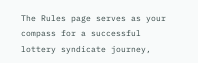The Rules page serves as your compass for a successful lottery syndicate journey,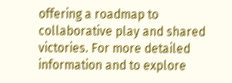offering a roadmap to collaborative play and shared victories. For more detailed information and to explore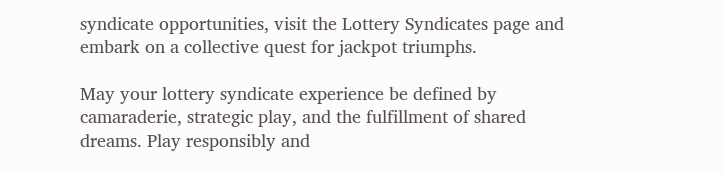syndicate opportunities, visit the Lottery Syndicates page and embark on a collective quest for jackpot triumphs.

May your lottery syndicate experience be defined by camaraderie, strategic play, and the fulfillment of shared dreams. Play responsibly and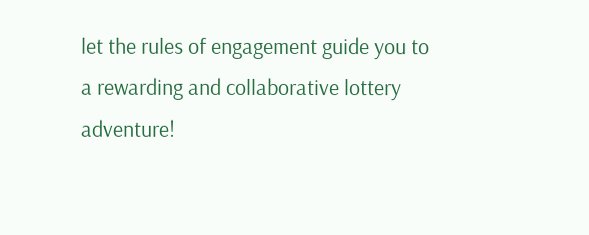let the rules of engagement guide you to a rewarding and collaborative lottery adventure!